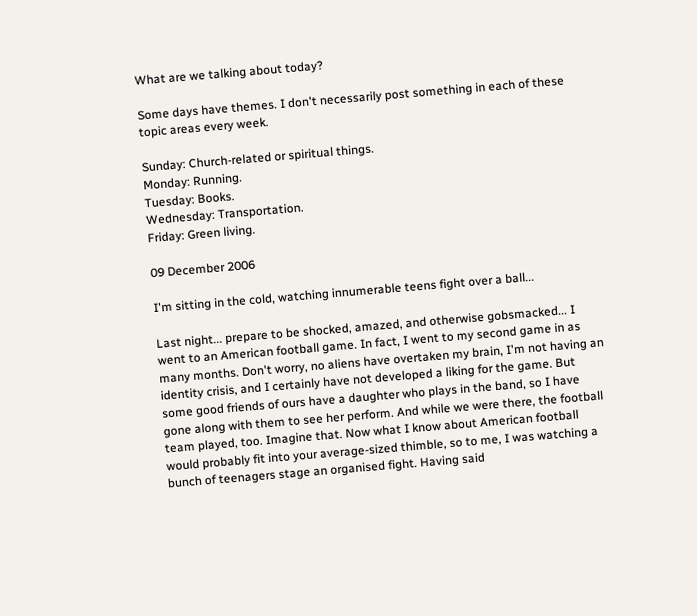What are we talking about today?

Some days have themes. I don't necessarily post something in each of these topic areas every week.

Sunday: Church-related or spiritual things.
Monday: Running.
Tuesday: Books.
Wednesday: Transportation.
Friday: Green living.

09 December 2006

I'm sitting in the cold, watching innumerable teens fight over a ball...

Last night... prepare to be shocked, amazed, and otherwise gobsmacked... I went to an American football game. In fact, I went to my second game in as many months. Don't worry, no aliens have overtaken my brain, I'm not having an identity crisis, and I certainly have not developed a liking for the game. But some good friends of ours have a daughter who plays in the band, so I have gone along with them to see her perform. And while we were there, the football team played, too. Imagine that. Now what I know about American football would probably fit into your average-sized thimble, so to me, I was watching a bunch of teenagers stage an organised fight. Having said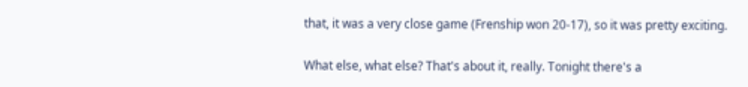that, it was a very close game (Frenship won 20-17), so it was pretty exciting.

What else, what else? That's about it, really. Tonight there's a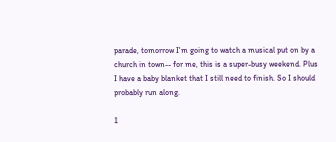parade, tomorrow I'm going to watch a musical put on by a church in town-- for me, this is a super-busy weekend. Plus I have a baby blanket that I still need to finish. So I should probably run along.

1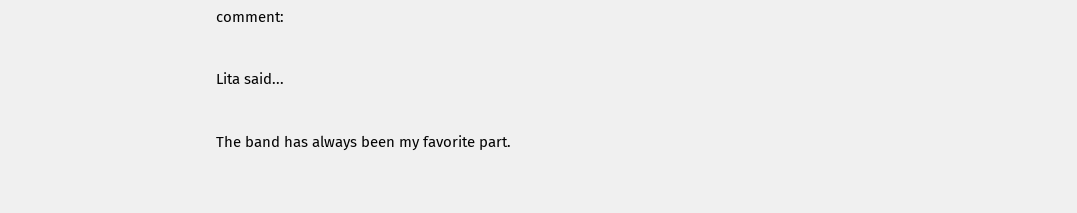comment:

Lita said...

The band has always been my favorite part.